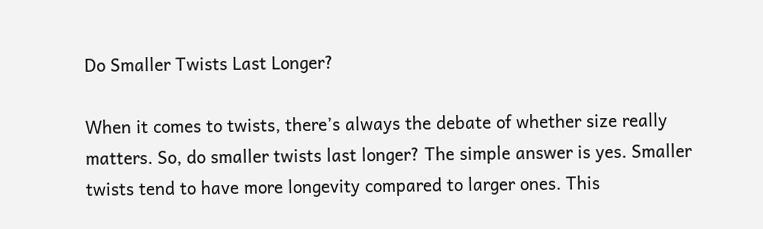Do Smaller Twists Last Longer?

When it comes to twists, there’s always the debate of whether size really matters. So, do smaller twists last longer? The simple answer is yes. Smaller twists tend to have more longevity compared to larger ones. This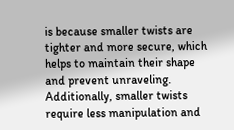is because smaller twists are tighter and more secure, which helps to maintain their shape and prevent unraveling. Additionally, smaller twists require less manipulation and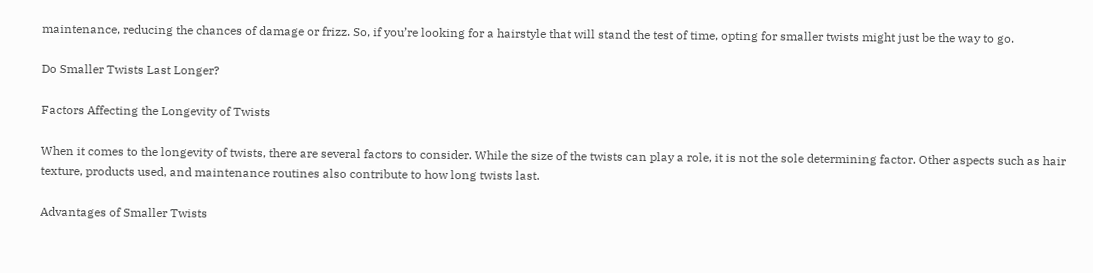maintenance, reducing the chances of damage or frizz. So, if you’re looking for a hairstyle that will stand the test of time, opting for smaller twists might just be the way to go.

Do Smaller Twists Last Longer?

Factors Affecting the Longevity of Twists

When it comes to the longevity of twists, there are several factors to consider. While the size of the twists can play a role, it is not the sole determining factor. Other aspects such as hair texture, products used, and maintenance routines also contribute to how long twists last.

Advantages of Smaller Twists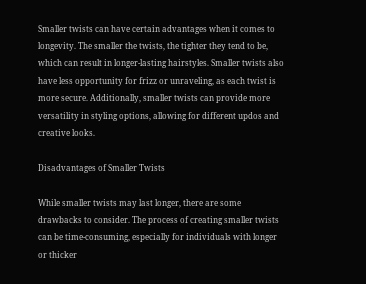Smaller twists can have certain advantages when it comes to longevity. The smaller the twists, the tighter they tend to be, which can result in longer-lasting hairstyles. Smaller twists also have less opportunity for frizz or unraveling, as each twist is more secure. Additionally, smaller twists can provide more versatility in styling options, allowing for different updos and creative looks.

Disadvantages of Smaller Twists

While smaller twists may last longer, there are some drawbacks to consider. The process of creating smaller twists can be time-consuming, especially for individuals with longer or thicker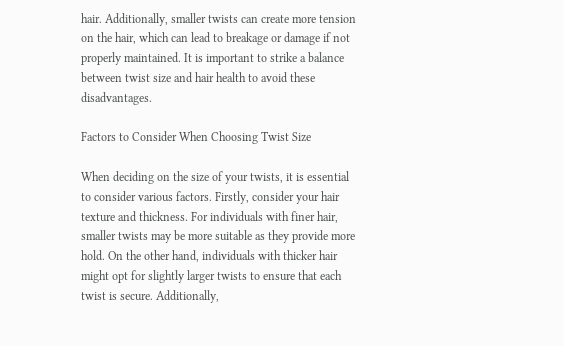hair. Additionally, smaller twists can create more tension on the hair, which can lead to breakage or damage if not properly maintained. It is important to strike a balance between twist size and hair health to avoid these disadvantages.

Factors to Consider When Choosing Twist Size

When deciding on the size of your twists, it is essential to consider various factors. Firstly, consider your hair texture and thickness. For individuals with finer hair, smaller twists may be more suitable as they provide more hold. On the other hand, individuals with thicker hair might opt for slightly larger twists to ensure that each twist is secure. Additionally,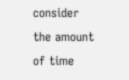consider the amount of time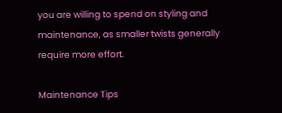you are willing to spend on styling and maintenance, as smaller twists generally require more effort.

Maintenance Tips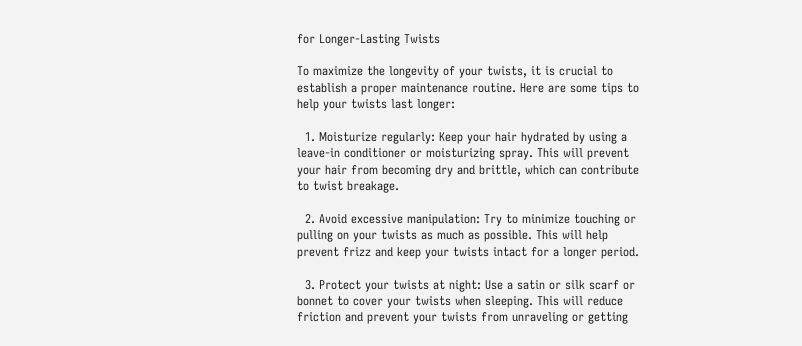for Longer-Lasting Twists

To maximize the longevity of your twists, it is crucial to establish a proper maintenance routine. Here are some tips to help your twists last longer:

  1. Moisturize regularly: Keep your hair hydrated by using a leave-in conditioner or moisturizing spray. This will prevent your hair from becoming dry and brittle, which can contribute to twist breakage.

  2. Avoid excessive manipulation: Try to minimize touching or pulling on your twists as much as possible. This will help prevent frizz and keep your twists intact for a longer period.

  3. Protect your twists at night: Use a satin or silk scarf or bonnet to cover your twists when sleeping. This will reduce friction and prevent your twists from unraveling or getting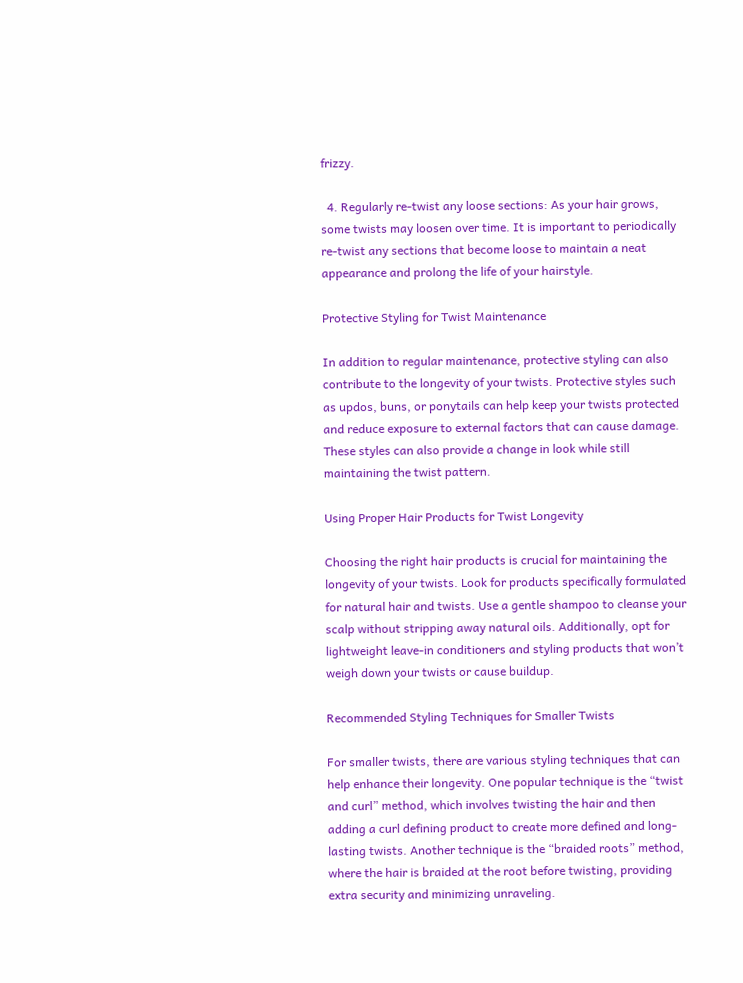frizzy.

  4. Regularly re-twist any loose sections: As your hair grows, some twists may loosen over time. It is important to periodically re-twist any sections that become loose to maintain a neat appearance and prolong the life of your hairstyle.

Protective Styling for Twist Maintenance

In addition to regular maintenance, protective styling can also contribute to the longevity of your twists. Protective styles such as updos, buns, or ponytails can help keep your twists protected and reduce exposure to external factors that can cause damage. These styles can also provide a change in look while still maintaining the twist pattern.

Using Proper Hair Products for Twist Longevity

Choosing the right hair products is crucial for maintaining the longevity of your twists. Look for products specifically formulated for natural hair and twists. Use a gentle shampoo to cleanse your scalp without stripping away natural oils. Additionally, opt for lightweight leave-in conditioners and styling products that won’t weigh down your twists or cause buildup.

Recommended Styling Techniques for Smaller Twists

For smaller twists, there are various styling techniques that can help enhance their longevity. One popular technique is the “twist and curl” method, which involves twisting the hair and then adding a curl defining product to create more defined and long-lasting twists. Another technique is the “braided roots” method, where the hair is braided at the root before twisting, providing extra security and minimizing unraveling.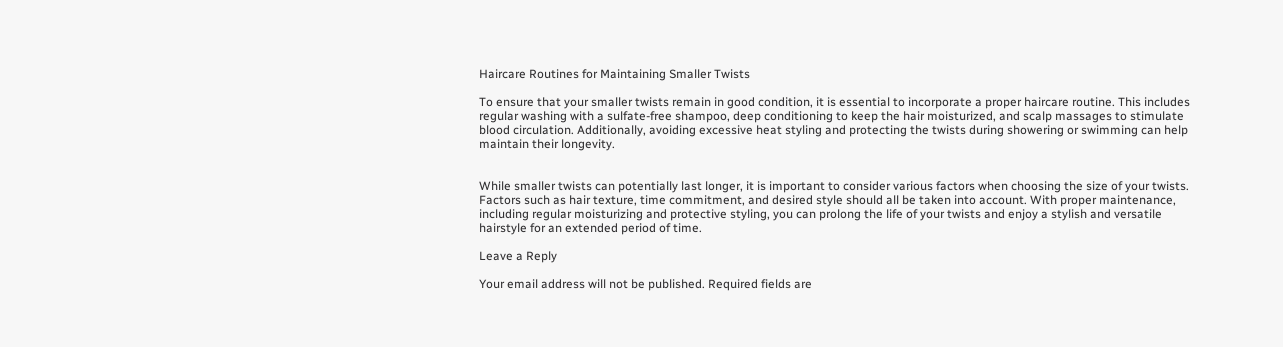Haircare Routines for Maintaining Smaller Twists

To ensure that your smaller twists remain in good condition, it is essential to incorporate a proper haircare routine. This includes regular washing with a sulfate-free shampoo, deep conditioning to keep the hair moisturized, and scalp massages to stimulate blood circulation. Additionally, avoiding excessive heat styling and protecting the twists during showering or swimming can help maintain their longevity.


While smaller twists can potentially last longer, it is important to consider various factors when choosing the size of your twists. Factors such as hair texture, time commitment, and desired style should all be taken into account. With proper maintenance, including regular moisturizing and protective styling, you can prolong the life of your twists and enjoy a stylish and versatile hairstyle for an extended period of time.

Leave a Reply

Your email address will not be published. Required fields are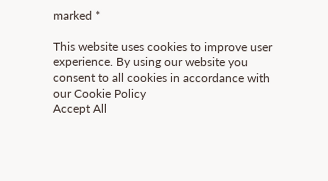marked *

This website uses cookies to improve user experience. By using our website you consent to all cookies in accordance with our Cookie Policy
Accept All